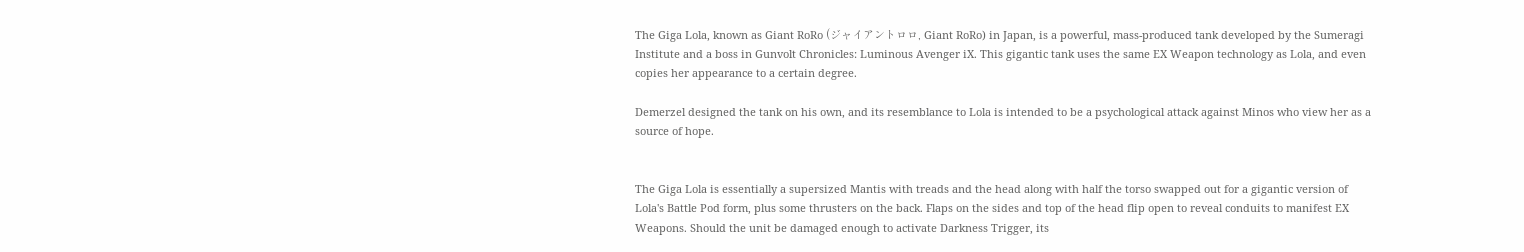The Giga Lola, known as Giant RoRo (ジャイアントロロ, Giant RoRo) in Japan, is a powerful, mass-produced tank developed by the Sumeragi Institute and a boss in Gunvolt Chronicles: Luminous Avenger iX. This gigantic tank uses the same EX Weapon technology as Lola, and even copies her appearance to a certain degree.

Demerzel designed the tank on his own, and its resemblance to Lola is intended to be a psychological attack against Minos who view her as a source of hope.


The Giga Lola is essentially a supersized Mantis with treads and the head along with half the torso swapped out for a gigantic version of Lola's Battle Pod form, plus some thrusters on the back. Flaps on the sides and top of the head flip open to reveal conduits to manifest EX Weapons. Should the unit be damaged enough to activate Darkness Trigger, its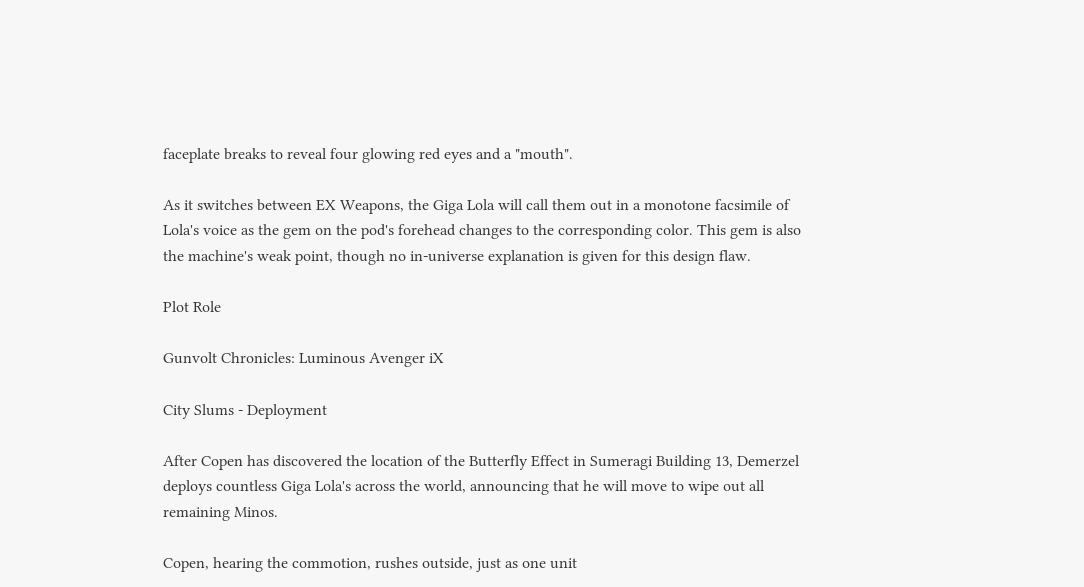faceplate breaks to reveal four glowing red eyes and a "mouth".

As it switches between EX Weapons, the Giga Lola will call them out in a monotone facsimile of Lola's voice as the gem on the pod's forehead changes to the corresponding color. This gem is also the machine's weak point, though no in-universe explanation is given for this design flaw.

Plot Role

Gunvolt Chronicles: Luminous Avenger iX

City Slums - Deployment

After Copen has discovered the location of the Butterfly Effect in Sumeragi Building 13, Demerzel deploys countless Giga Lola's across the world, announcing that he will move to wipe out all remaining Minos.

Copen, hearing the commotion, rushes outside, just as one unit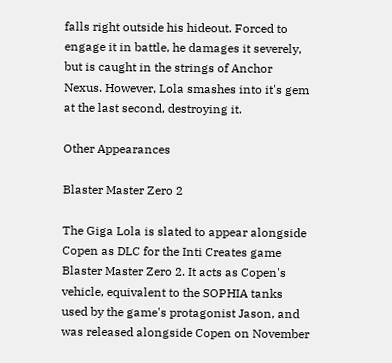falls right outside his hideout. Forced to engage it in battle, he damages it severely, but is caught in the strings of Anchor Nexus. However, Lola smashes into it's gem at the last second, destroying it.

Other Appearances

Blaster Master Zero 2

The Giga Lola is slated to appear alongside Copen as DLC for the Inti Creates game Blaster Master Zero 2. It acts as Copen's vehicle, equivalent to the SOPHIA tanks used by the game's protagonist Jason, and was released alongside Copen on November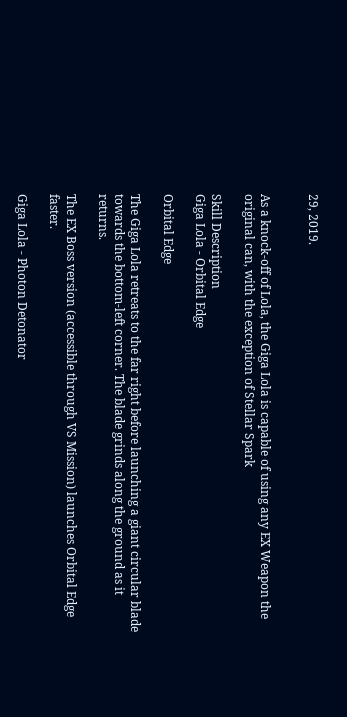29, 2019.


As a knock-off of Lola, the Giga Lola is capable of using any EX Weapon the original can, with the exception of Stellar Spark

Skill Description
Giga Lola - Orbital Edge

Orbital Edge

The Giga Lola retreats to the far right before launching a giant circular blade towards the bottom-left corner. The blade grinds along the ground as it returns.

The EX Boss version (accessible through VS Mission) launches Orbital Edge faster.

Giga Lola - Photon Detonator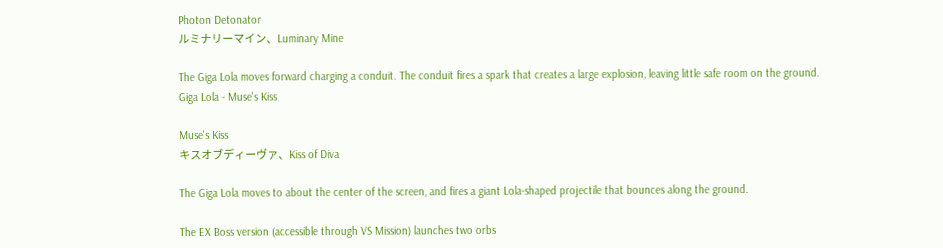Photon Detonator
ルミナリーマイン、Luminary Mine

The Giga Lola moves forward charging a conduit. The conduit fires a spark that creates a large explosion, leaving little safe room on the ground.
Giga Lola - Muse's Kiss

Muse's Kiss
キスオブディーヴァ、Kiss of Diva

The Giga Lola moves to about the center of the screen, and fires a giant Lola-shaped projectile that bounces along the ground.

The EX Boss version (accessible through VS Mission) launches two orbs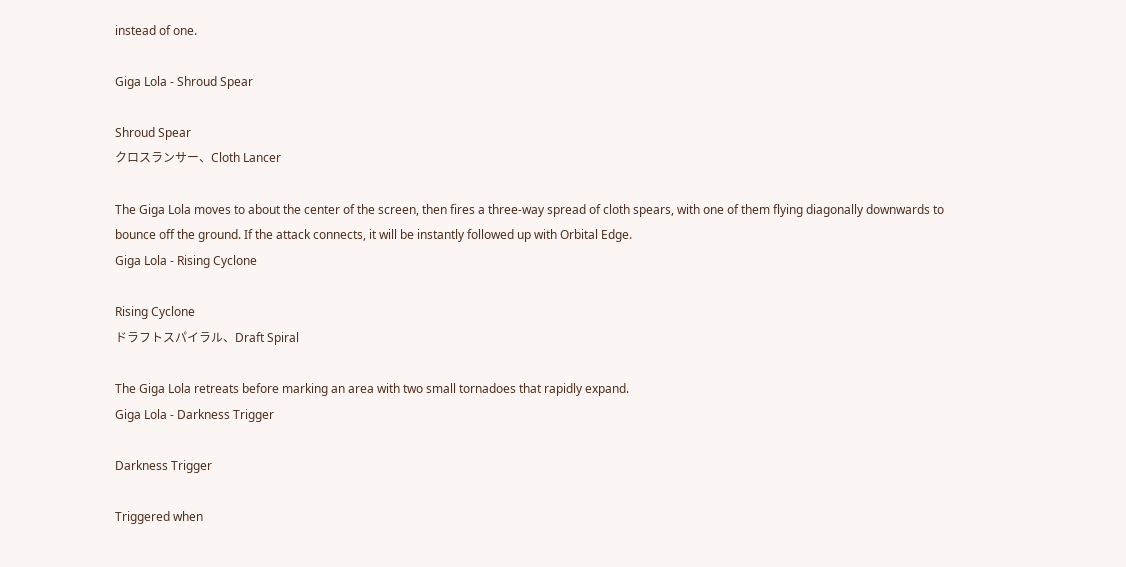instead of one.

Giga Lola - Shroud Spear

Shroud Spear
クロスランサー、Cloth Lancer

The Giga Lola moves to about the center of the screen, then fires a three-way spread of cloth spears, with one of them flying diagonally downwards to bounce off the ground. If the attack connects, it will be instantly followed up with Orbital Edge.
Giga Lola - Rising Cyclone

Rising Cyclone
ドラフトスパイラル、Draft Spiral

The Giga Lola retreats before marking an area with two small tornadoes that rapidly expand.
Giga Lola - Darkness Trigger

Darkness Trigger

Triggered when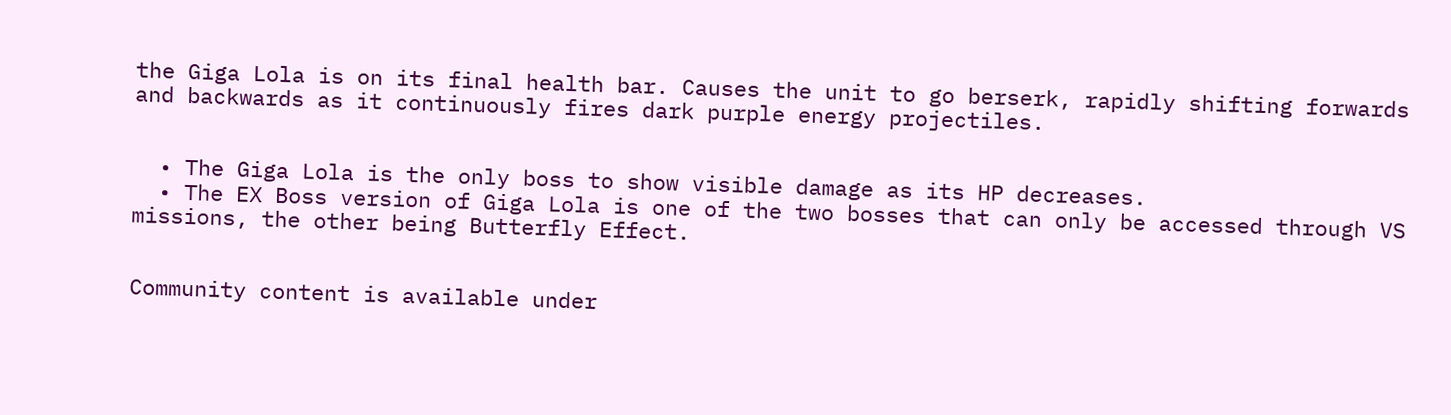the Giga Lola is on its final health bar. Causes the unit to go berserk, rapidly shifting forwards and backwards as it continuously fires dark purple energy projectiles.


  • The Giga Lola is the only boss to show visible damage as its HP decreases.
  • The EX Boss version of Giga Lola is one of the two bosses that can only be accessed through VS missions, the other being Butterfly Effect.


Community content is available under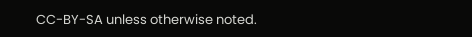CC-BY-SA unless otherwise noted.